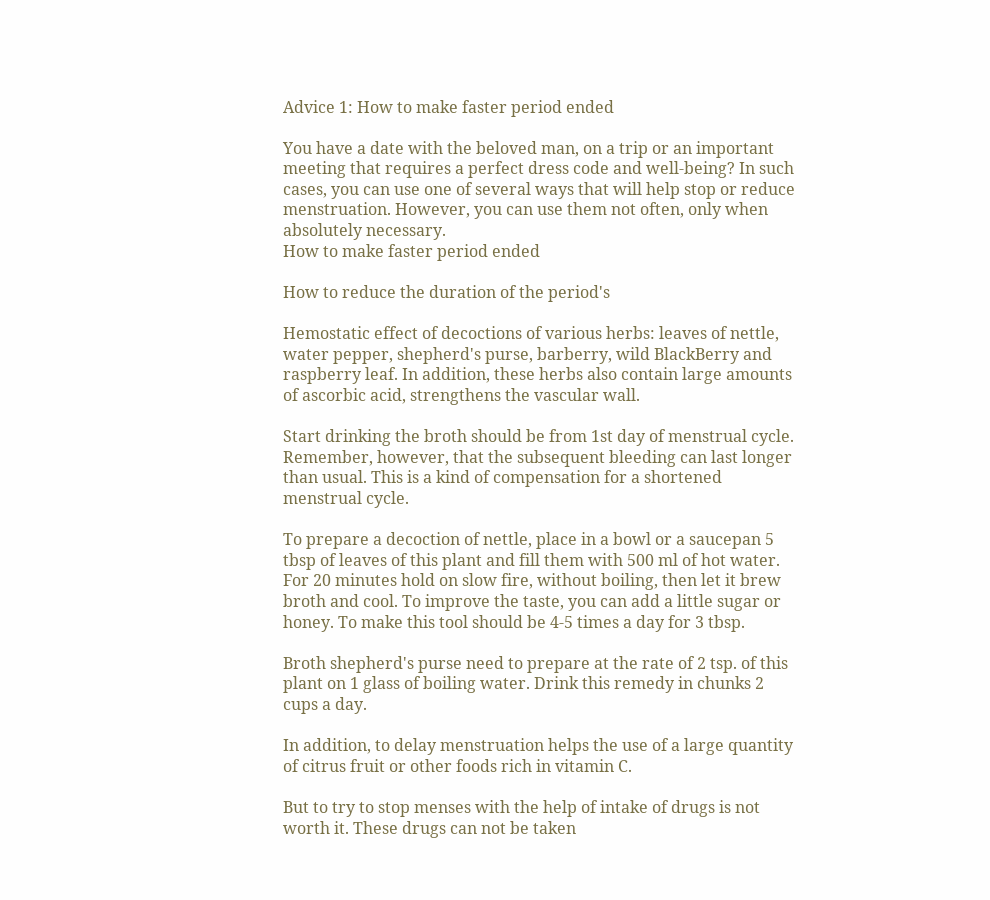Advice 1: How to make faster period ended

You have a date with the beloved man, on a trip or an important meeting that requires a perfect dress code and well-being? In such cases, you can use one of several ways that will help stop or reduce menstruation. However, you can use them not often, only when absolutely necessary.
How to make faster period ended

How to reduce the duration of the period's

Hemostatic effect of decoctions of various herbs: leaves of nettle, water pepper, shepherd's purse, barberry, wild BlackBerry and raspberry leaf. In addition, these herbs also contain large amounts of ascorbic acid, strengthens the vascular wall.

Start drinking the broth should be from 1st day of menstrual cycle. Remember, however, that the subsequent bleeding can last longer than usual. This is a kind of compensation for a shortened menstrual cycle.

To prepare a decoction of nettle, place in a bowl or a saucepan 5 tbsp of leaves of this plant and fill them with 500 ml of hot water. For 20 minutes hold on slow fire, without boiling, then let it brew broth and cool. To improve the taste, you can add a little sugar or honey. To make this tool should be 4-5 times a day for 3 tbsp.

Broth shepherd's purse need to prepare at the rate of 2 tsp. of this plant on 1 glass of boiling water. Drink this remedy in chunks 2 cups a day.

In addition, to delay menstruation helps the use of a large quantity of citrus fruit or other foods rich in vitamin C.

But to try to stop menses with the help of intake of drugs is not worth it. These drugs can not be taken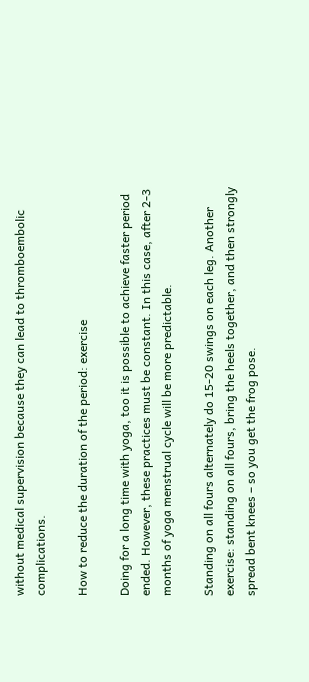without medical supervision because they can lead to thromboembolic complications.

How to reduce the duration of the period: exercise

Doing for a long time with yoga, too it is possible to achieve faster period ended. However, these practices must be constant. In this case, after 2-3 months of yoga menstrual cycle will be more predictable.

Standing on all fours alternately do 15-20 swings on each leg. Another exercise: standing on all fours, bring the heels together, and then strongly spread bent knees – so you get the frog pose.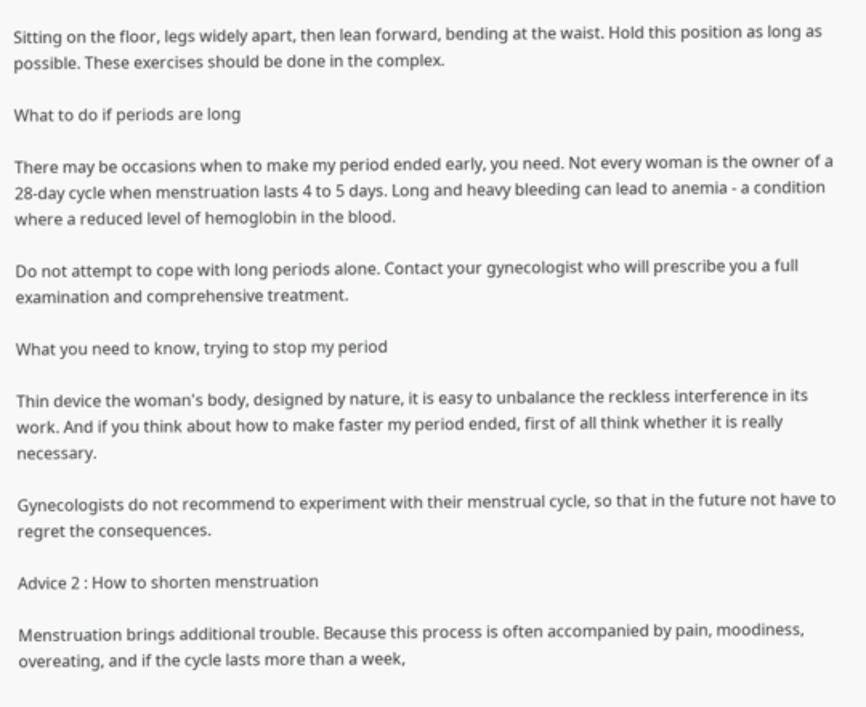Sitting on the floor, legs widely apart, then lean forward, bending at the waist. Hold this position as long as possible. These exercises should be done in the complex.

What to do if periods are long

There may be occasions when to make my period ended early, you need. Not every woman is the owner of a 28-day cycle when menstruation lasts 4 to 5 days. Long and heavy bleeding can lead to anemia - a condition where a reduced level of hemoglobin in the blood.

Do not attempt to cope with long periods alone. Contact your gynecologist who will prescribe you a full examination and comprehensive treatment.

What you need to know, trying to stop my period

Thin device the woman's body, designed by nature, it is easy to unbalance the reckless interference in its work. And if you think about how to make faster my period ended, first of all think whether it is really necessary.

Gynecologists do not recommend to experiment with their menstrual cycle, so that in the future not have to regret the consequences.

Advice 2 : How to shorten menstruation

Menstruation brings additional trouble. Because this process is often accompanied by pain, moodiness, overeating, and if the cycle lasts more than a week,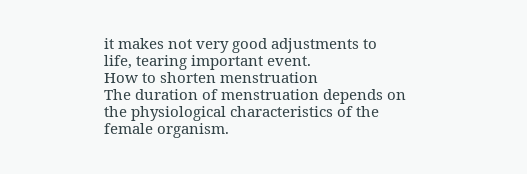it makes not very good adjustments to life, tearing important event.
How to shorten menstruation
The duration of menstruation depends on the physiological characteristics of the female organism.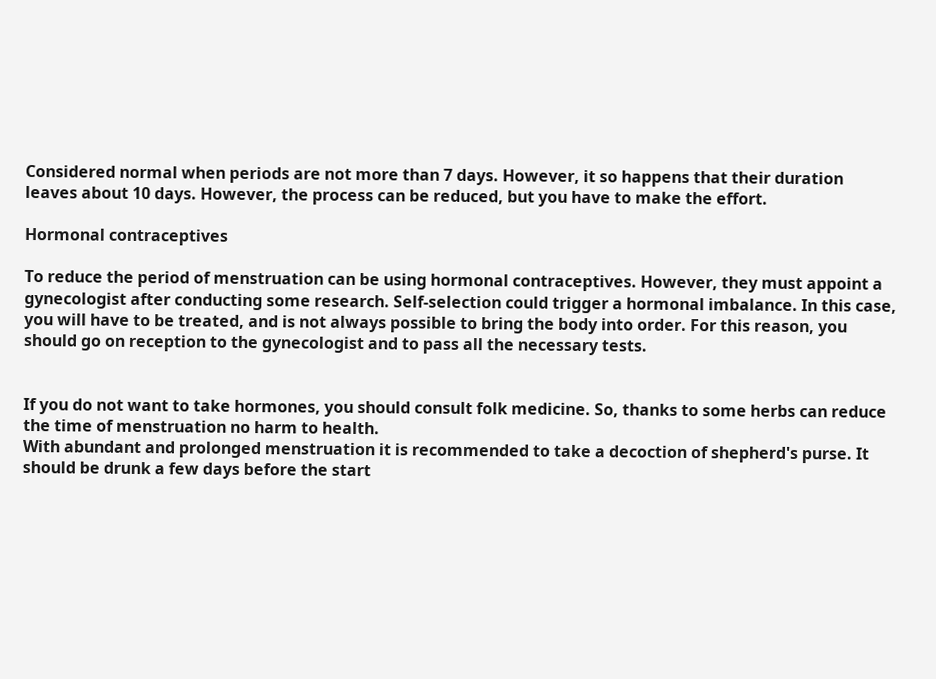Considered normal when periods are not more than 7 days. However, it so happens that their duration leaves about 10 days. However, the process can be reduced, but you have to make the effort.

Hormonal contraceptives

To reduce the period of menstruation can be using hormonal contraceptives. However, they must appoint a gynecologist after conducting some research. Self-selection could trigger a hormonal imbalance. In this case, you will have to be treated, and is not always possible to bring the body into order. For this reason, you should go on reception to the gynecologist and to pass all the necessary tests.


If you do not want to take hormones, you should consult folk medicine. So, thanks to some herbs can reduce the time of menstruation no harm to health.
With abundant and prolonged menstruation it is recommended to take a decoction of shepherd's purse. It should be drunk a few days before the start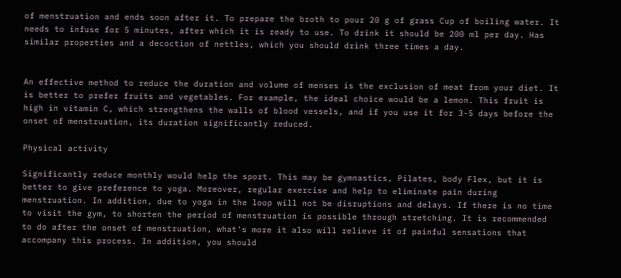of menstruation and ends soon after it. To prepare the broth to pour 20 g of grass Cup of boiling water. It needs to infuse for 5 minutes, after which it is ready to use. To drink it should be 200 ml per day. Has similar properties and a decoction of nettles, which you should drink three times a day.


An effective method to reduce the duration and volume of menses is the exclusion of meat from your diet. It is better to prefer fruits and vegetables. For example, the ideal choice would be a lemon. This fruit is high in vitamin C, which strengthens the walls of blood vessels, and if you use it for 3-5 days before the onset of menstruation, its duration significantly reduced.

Physical activity

Significantly reduce monthly would help the sport. This may be gymnastics, Pilates, body Flex, but it is better to give preference to yoga. Moreover, regular exercise and help to eliminate pain during menstruation. In addition, due to yoga in the loop will not be disruptions and delays. If there is no time to visit the gym, to shorten the period of menstruation is possible through stretching. It is recommended to do after the onset of menstruation, what's more it also will relieve it of painful sensations that accompany this process. In addition, you should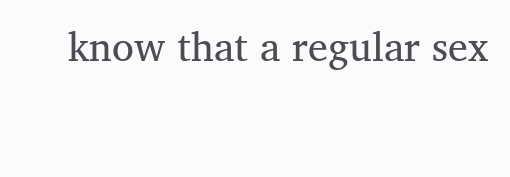know that a regular sex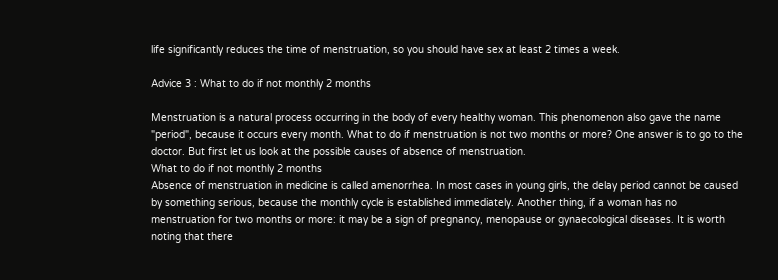life significantly reduces the time of menstruation, so you should have sex at least 2 times a week.

Advice 3 : What to do if not monthly 2 months

Menstruation is a natural process occurring in the body of every healthy woman. This phenomenon also gave the name "period", because it occurs every month. What to do if menstruation is not two months or more? One answer is to go to the doctor. But first let us look at the possible causes of absence of menstruation.
What to do if not monthly 2 months
Absence of menstruation in medicine is called amenorrhea. In most cases in young girls, the delay period cannot be caused by something serious, because the monthly cycle is established immediately. Another thing, if a woman has no menstruation for two months or more: it may be a sign of pregnancy, menopause or gynaecological diseases. It is worth noting that there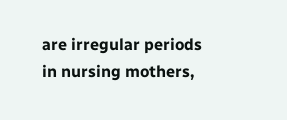are irregular periods in nursing mothers,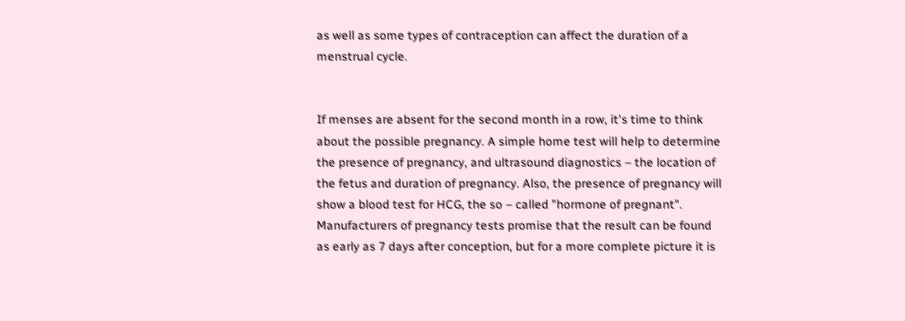as well as some types of contraception can affect the duration of a menstrual cycle.


If menses are absent for the second month in a row, it's time to think about the possible pregnancy. A simple home test will help to determine the presence of pregnancy, and ultrasound diagnostics – the location of the fetus and duration of pregnancy. Also, the presence of pregnancy will show a blood test for HCG, the so – called "hormone of pregnant".
Manufacturers of pregnancy tests promise that the result can be found as early as 7 days after conception, but for a more complete picture it is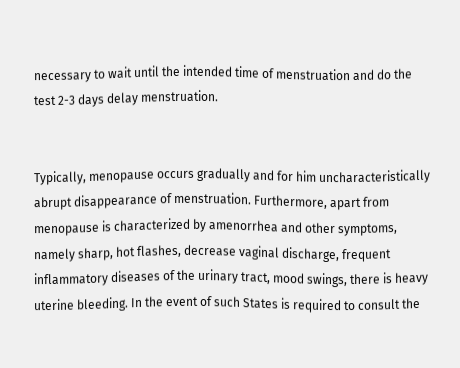necessary to wait until the intended time of menstruation and do the test 2-3 days delay menstruation.


Typically, menopause occurs gradually and for him uncharacteristically abrupt disappearance of menstruation. Furthermore, apart from menopause is characterized by amenorrhea and other symptoms, namely sharp, hot flashes, decrease vaginal discharge, frequent inflammatory diseases of the urinary tract, mood swings, there is heavy uterine bleeding. In the event of such States is required to consult the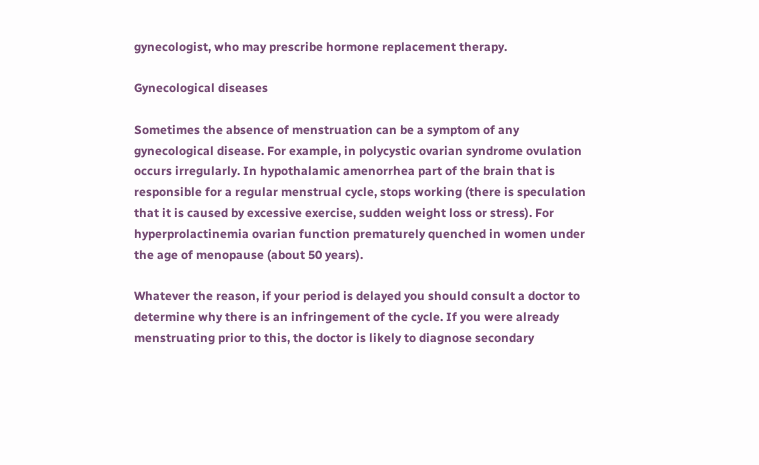gynecologist, who may prescribe hormone replacement therapy.

Gynecological diseases

Sometimes the absence of menstruation can be a symptom of any gynecological disease. For example, in polycystic ovarian syndrome ovulation occurs irregularly. In hypothalamic amenorrhea part of the brain that is responsible for a regular menstrual cycle, stops working (there is speculation that it is caused by excessive exercise, sudden weight loss or stress). For hyperprolactinemia ovarian function prematurely quenched in women under the age of menopause (about 50 years).

Whatever the reason, if your period is delayed you should consult a doctor to determine why there is an infringement of the cycle. If you were already menstruating prior to this, the doctor is likely to diagnose secondary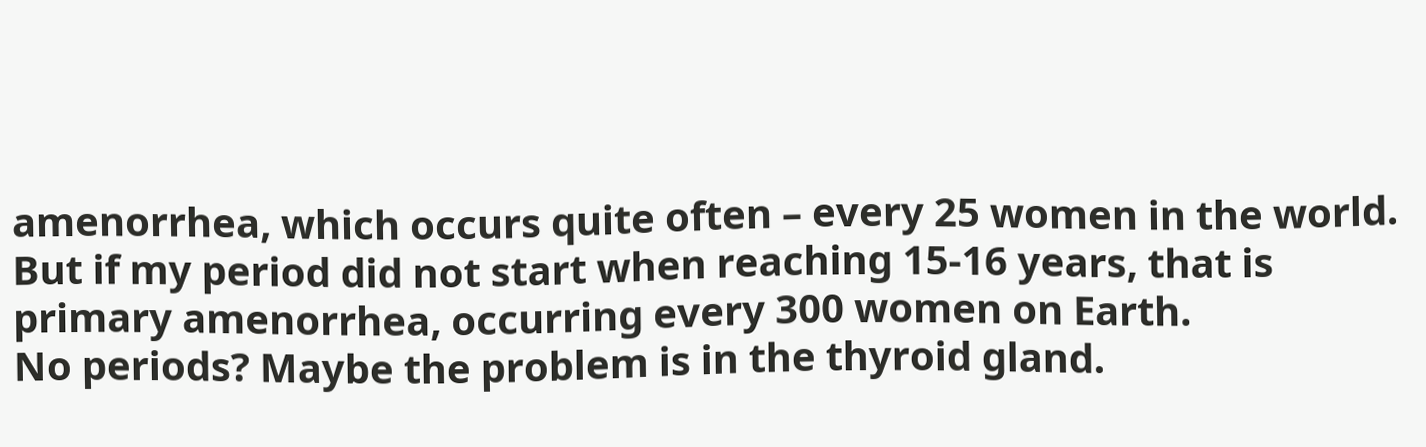amenorrhea, which occurs quite often – every 25 women in the world. But if my period did not start when reaching 15-16 years, that is primary amenorrhea, occurring every 300 women on Earth.
No periods? Maybe the problem is in the thyroid gland.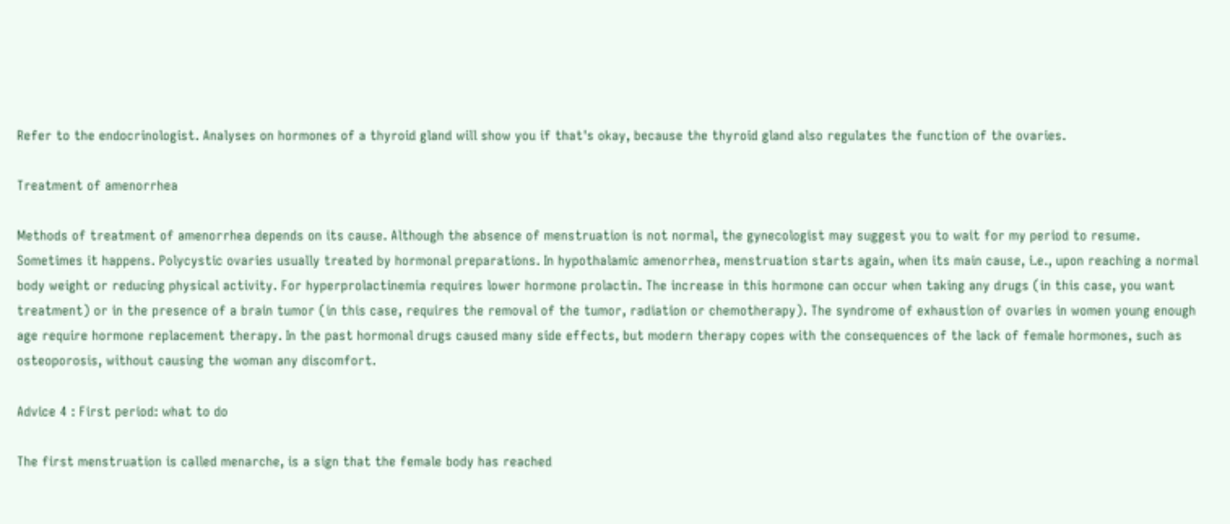Refer to the endocrinologist. Analyses on hormones of a thyroid gland will show you if that's okay, because the thyroid gland also regulates the function of the ovaries.

Treatment of amenorrhea

Methods of treatment of amenorrhea depends on its cause. Although the absence of menstruation is not normal, the gynecologist may suggest you to wait for my period to resume. Sometimes it happens. Polycystic ovaries usually treated by hormonal preparations. In hypothalamic amenorrhea, menstruation starts again, when its main cause, i.e., upon reaching a normal body weight or reducing physical activity. For hyperprolactinemia requires lower hormone prolactin. The increase in this hormone can occur when taking any drugs (in this case, you want treatment) or in the presence of a brain tumor (in this case, requires the removal of the tumor, radiation or chemotherapy). The syndrome of exhaustion of ovaries in women young enough age require hormone replacement therapy. In the past hormonal drugs caused many side effects, but modern therapy copes with the consequences of the lack of female hormones, such as osteoporosis, without causing the woman any discomfort.

Advice 4 : First period: what to do

The first menstruation is called menarche, is a sign that the female body has reached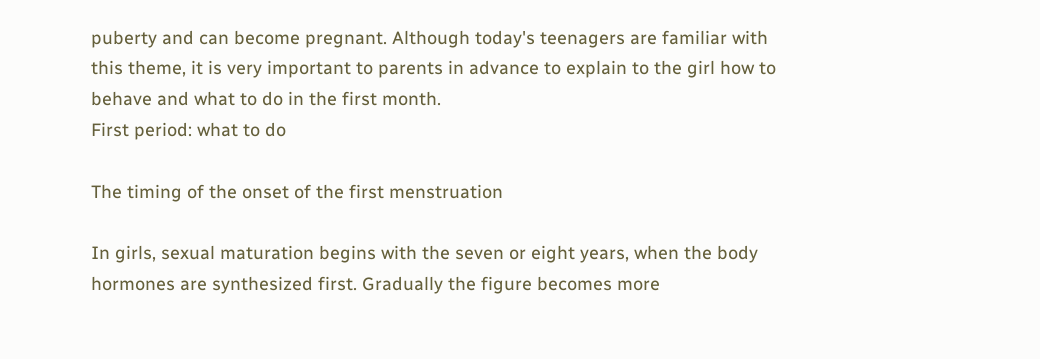puberty and can become pregnant. Although today's teenagers are familiar with this theme, it is very important to parents in advance to explain to the girl how to behave and what to do in the first month.
First period: what to do

The timing of the onset of the first menstruation

In girls, sexual maturation begins with the seven or eight years, when the body hormones are synthesized first. Gradually the figure becomes more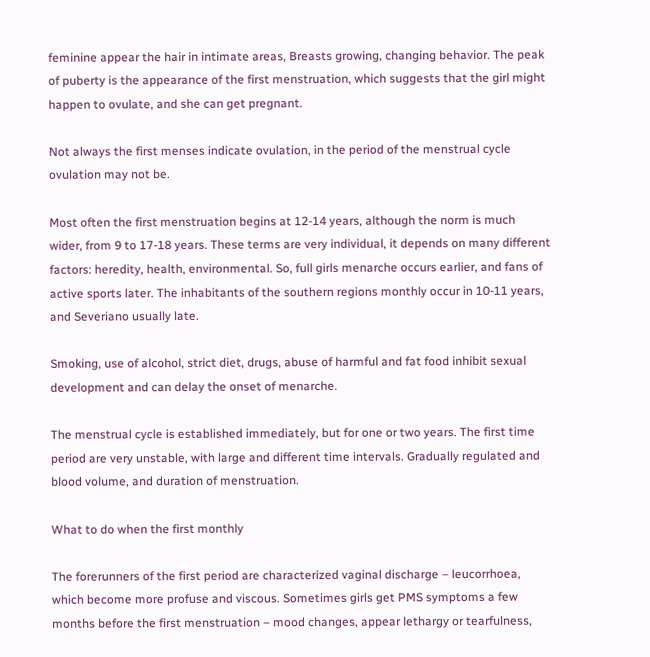feminine appear the hair in intimate areas, Breasts growing, changing behavior. The peak of puberty is the appearance of the first menstruation, which suggests that the girl might happen to ovulate, and she can get pregnant.

Not always the first menses indicate ovulation, in the period of the menstrual cycle ovulation may not be.

Most often the first menstruation begins at 12-14 years, although the norm is much wider, from 9 to 17-18 years. These terms are very individual, it depends on many different factors: heredity, health, environmental. So, full girls menarche occurs earlier, and fans of active sports later. The inhabitants of the southern regions monthly occur in 10-11 years, and Severiano usually late.

Smoking, use of alcohol, strict diet, drugs, abuse of harmful and fat food inhibit sexual development and can delay the onset of menarche.

The menstrual cycle is established immediately, but for one or two years. The first time period are very unstable, with large and different time intervals. Gradually regulated and blood volume, and duration of menstruation.

What to do when the first monthly

The forerunners of the first period are characterized vaginal discharge – leucorrhoea, which become more profuse and viscous. Sometimes girls get PMS symptoms a few months before the first menstruation – mood changes, appear lethargy or tearfulness,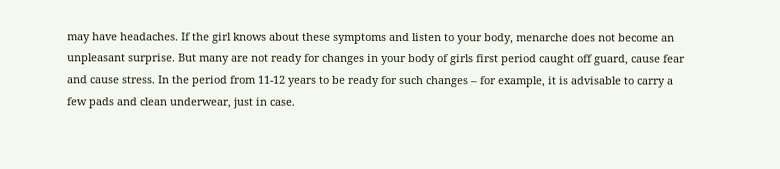may have headaches. If the girl knows about these symptoms and listen to your body, menarche does not become an unpleasant surprise. But many are not ready for changes in your body of girls first period caught off guard, cause fear and cause stress. In the period from 11-12 years to be ready for such changes – for example, it is advisable to carry a few pads and clean underwear, just in case.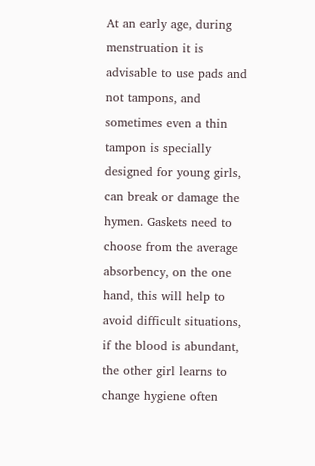At an early age, during menstruation it is advisable to use pads and not tampons, and sometimes even a thin tampon is specially designed for young girls, can break or damage the hymen. Gaskets need to choose from the average absorbency, on the one hand, this will help to avoid difficult situations, if the blood is abundant, the other girl learns to change hygiene often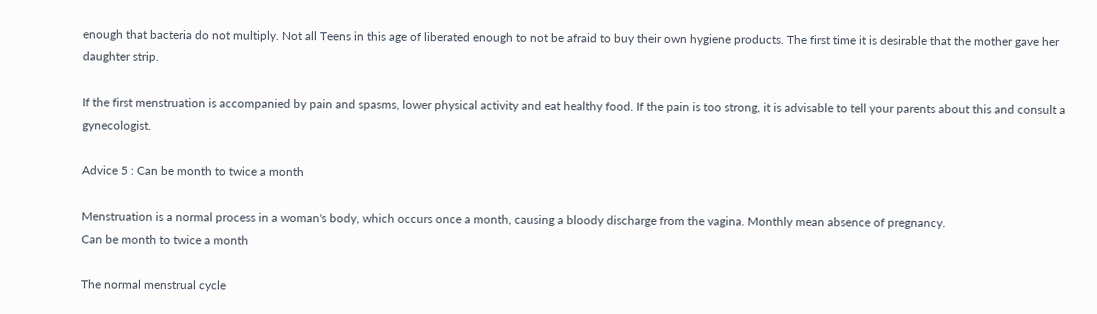enough that bacteria do not multiply. Not all Teens in this age of liberated enough to not be afraid to buy their own hygiene products. The first time it is desirable that the mother gave her daughter strip.

If the first menstruation is accompanied by pain and spasms, lower physical activity and eat healthy food. If the pain is too strong, it is advisable to tell your parents about this and consult a gynecologist.

Advice 5 : Can be month to twice a month

Menstruation is a normal process in a woman's body, which occurs once a month, causing a bloody discharge from the vagina. Monthly mean absence of pregnancy.
Can be month to twice a month

The normal menstrual cycle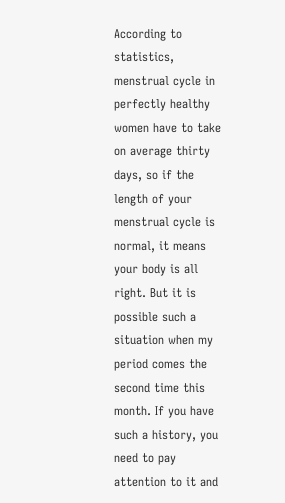According to statistics, menstrual cycle in perfectly healthy women have to take on average thirty days, so if the length of your menstrual cycle is normal, it means your body is all right. But it is possible such a situation when my period comes the second time this month. If you have such a history, you need to pay attention to it and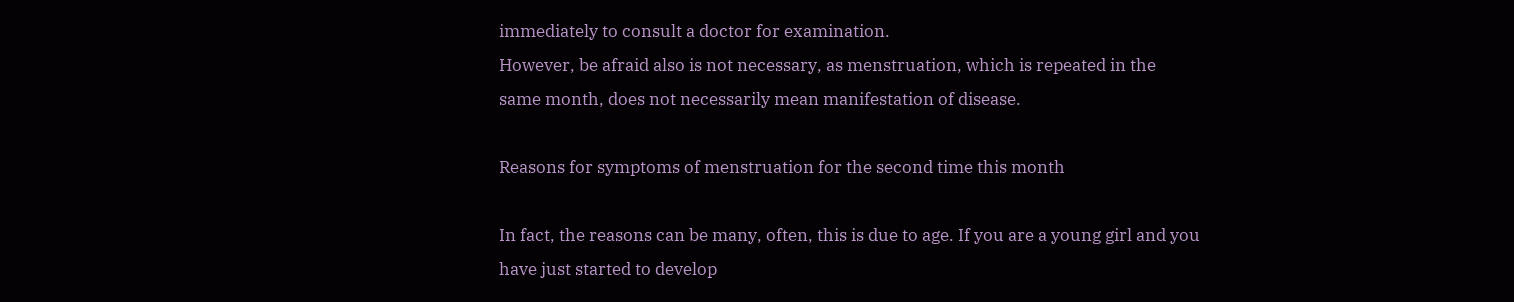immediately to consult a doctor for examination.
However, be afraid also is not necessary, as menstruation, which is repeated in the same month, does not necessarily mean manifestation of disease.

Reasons for symptoms of menstruation for the second time this month

In fact, the reasons can be many, often, this is due to age. If you are a young girl and you have just started to develop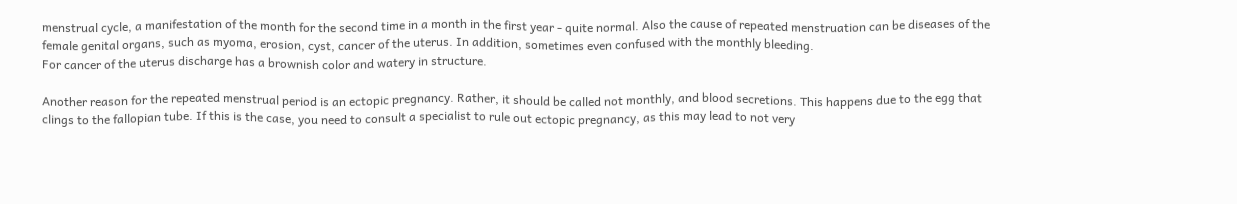menstrual cycle, a manifestation of the month for the second time in a month in the first year - quite normal. Also the cause of repeated menstruation can be diseases of the female genital organs, such as myoma, erosion, cyst, cancer of the uterus. In addition, sometimes even confused with the monthly bleeding.
For cancer of the uterus discharge has a brownish color and watery in structure.

Another reason for the repeated menstrual period is an ectopic pregnancy. Rather, it should be called not monthly, and blood secretions. This happens due to the egg that clings to the fallopian tube. If this is the case, you need to consult a specialist to rule out ectopic pregnancy, as this may lead to not very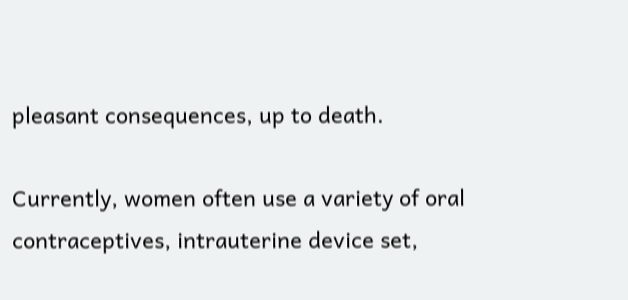pleasant consequences, up to death.

Currently, women often use a variety of oral contraceptives, intrauterine device set,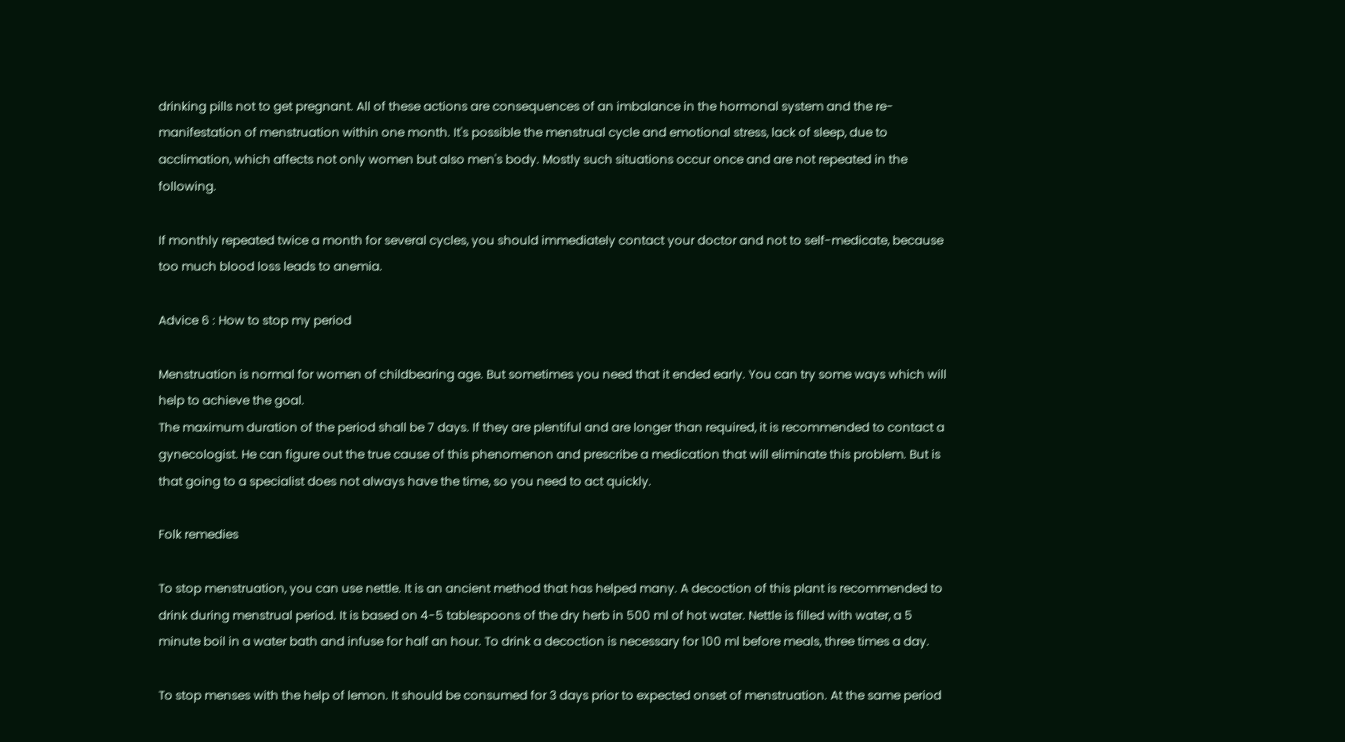drinking pills not to get pregnant. All of these actions are consequences of an imbalance in the hormonal system and the re-manifestation of menstruation within one month. It's possible the menstrual cycle and emotional stress, lack of sleep, due to acclimation, which affects not only women but also men's body. Mostly such situations occur once and are not repeated in the following.

If monthly repeated twice a month for several cycles, you should immediately contact your doctor and not to self-medicate, because too much blood loss leads to anemia.

Advice 6 : How to stop my period

Menstruation is normal for women of childbearing age. But sometimes you need that it ended early. You can try some ways which will help to achieve the goal.
The maximum duration of the period shall be 7 days. If they are plentiful and are longer than required, it is recommended to contact a gynecologist. He can figure out the true cause of this phenomenon and prescribe a medication that will eliminate this problem. But is that going to a specialist does not always have the time, so you need to act quickly.

Folk remedies

To stop menstruation, you can use nettle. It is an ancient method that has helped many. A decoction of this plant is recommended to drink during menstrual period. It is based on 4-5 tablespoons of the dry herb in 500 ml of hot water. Nettle is filled with water, a 5 minute boil in a water bath and infuse for half an hour. To drink a decoction is necessary for 100 ml before meals, three times a day.

To stop menses with the help of lemon. It should be consumed for 3 days prior to expected onset of menstruation. At the same period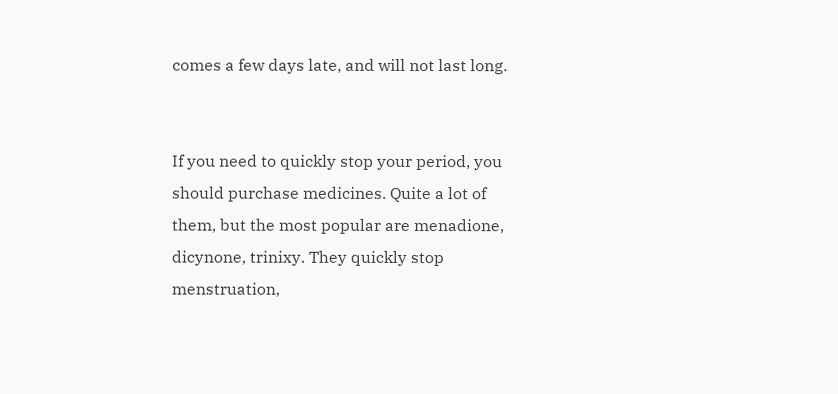comes a few days late, and will not last long.


If you need to quickly stop your period, you should purchase medicines. Quite a lot of them, but the most popular are menadione, dicynone, trinixy. They quickly stop menstruation,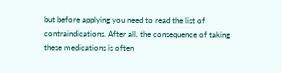but before applying you need to read the list of contraindications. After all, the consequence of taking these medications is often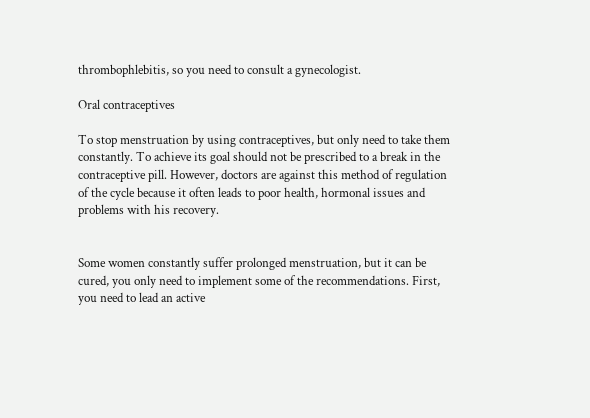thrombophlebitis, so you need to consult a gynecologist.

Oral contraceptives

To stop menstruation by using contraceptives, but only need to take them constantly. To achieve its goal should not be prescribed to a break in the contraceptive pill. However, doctors are against this method of regulation of the cycle because it often leads to poor health, hormonal issues and problems with his recovery.


Some women constantly suffer prolonged menstruation, but it can be cured, you only need to implement some of the recommendations. First, you need to lead an active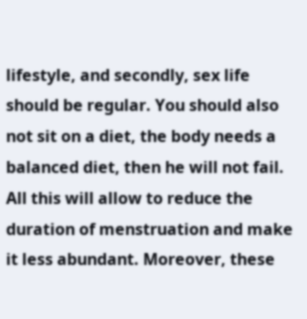lifestyle, and secondly, sex life should be regular. You should also not sit on a diet, the body needs a balanced diet, then he will not fail. All this will allow to reduce the duration of menstruation and make it less abundant. Moreover, these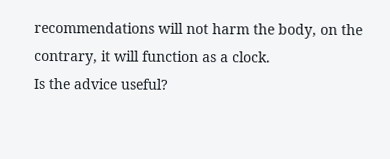recommendations will not harm the body, on the contrary, it will function as a clock.
Is the advice useful?